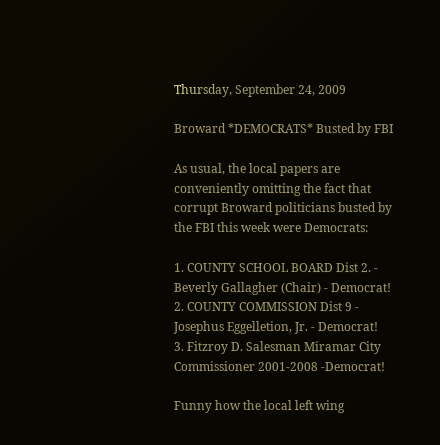Thursday, September 24, 2009

Broward *DEMOCRATS* Busted by FBI

As usual, the local papers are conveniently omitting the fact that corrupt Broward politicians busted by the FBI this week were Democrats:

1. COUNTY SCHOOL BOARD Dist 2. - Beverly Gallagher (Chair) - Democrat!
2. COUNTY COMMISSION Dist 9 - Josephus Eggelletion, Jr. - Democrat!
3. Fitzroy D. Salesman Miramar City Commissioner 2001-2008 -Democrat!

Funny how the local left wing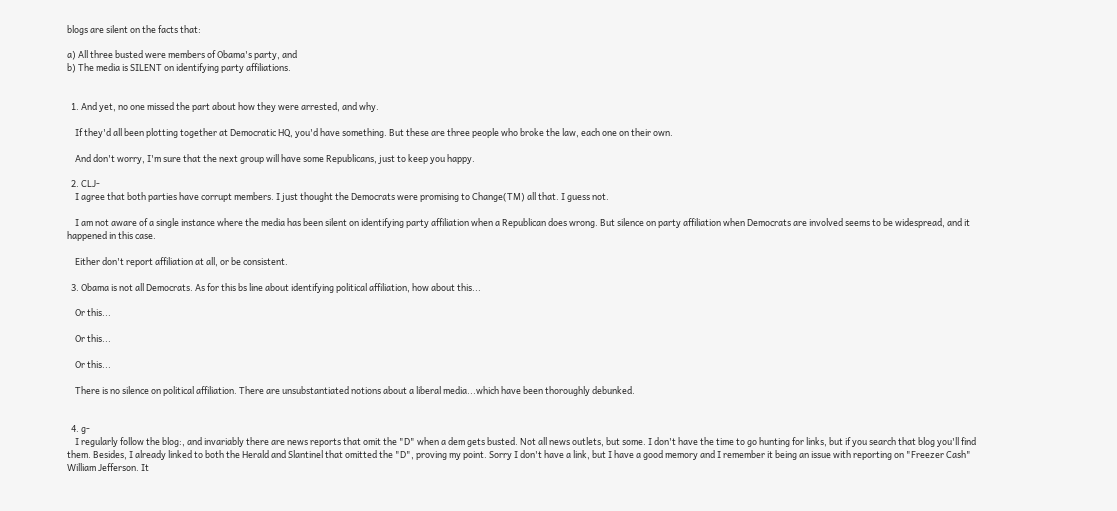blogs are silent on the facts that:

a) All three busted were members of Obama's party, and
b) The media is SILENT on identifying party affiliations.


  1. And yet, no one missed the part about how they were arrested, and why.

    If they'd all been plotting together at Democratic HQ, you'd have something. But these are three people who broke the law, each one on their own.

    And don't worry, I'm sure that the next group will have some Republicans, just to keep you happy.

  2. CLJ-
    I agree that both parties have corrupt members. I just thought the Democrats were promising to Change(TM) all that. I guess not.

    I am not aware of a single instance where the media has been silent on identifying party affiliation when a Republican does wrong. But silence on party affiliation when Democrats are involved seems to be widespread, and it happened in this case.

    Either don't report affiliation at all, or be consistent.

  3. Obama is not all Democrats. As for this bs line about identifying political affiliation, how about this...

    Or this...

    Or this...

    Or this...

    There is no silence on political affiliation. There are unsubstantiated notions about a liberal media...which have been thoroughly debunked.


  4. g-
    I regularly follow the blog:, and invariably there are news reports that omit the "D" when a dem gets busted. Not all news outlets, but some. I don't have the time to go hunting for links, but if you search that blog you'll find them. Besides, I already linked to both the Herald and Slantinel that omitted the "D", proving my point. Sorry I don't have a link, but I have a good memory and I remember it being an issue with reporting on "Freezer Cash" William Jefferson. It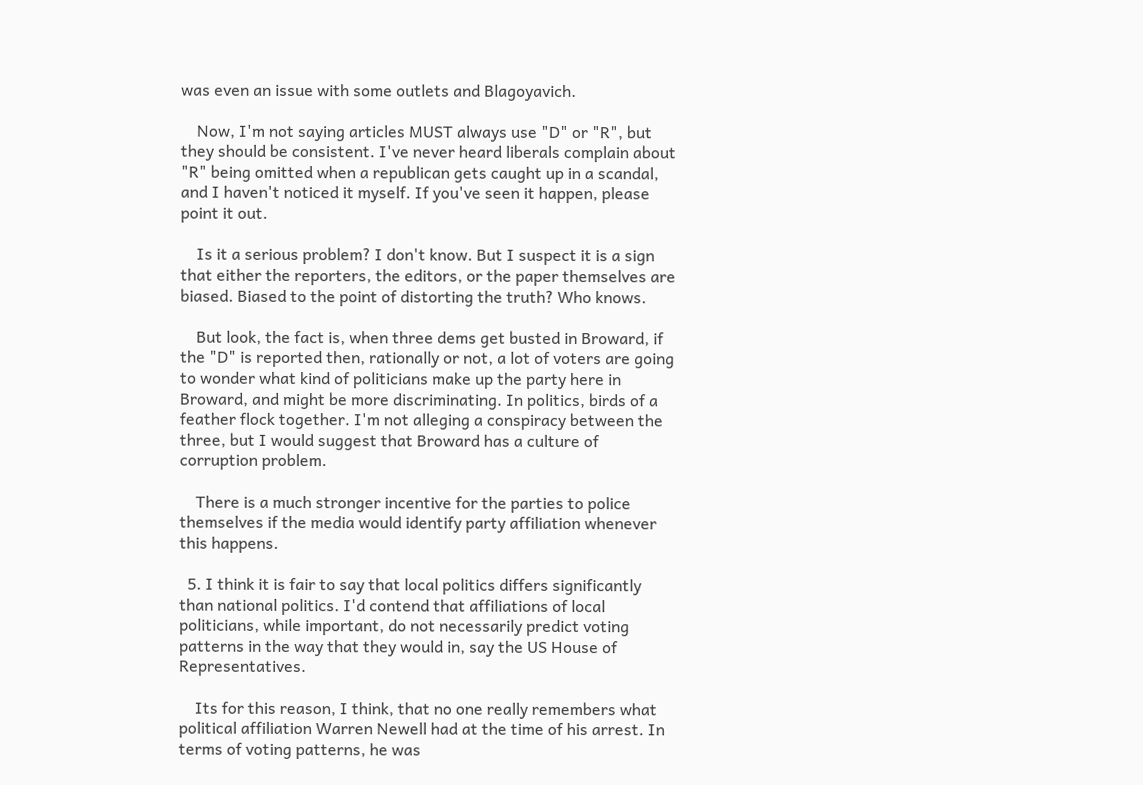was even an issue with some outlets and Blagoyavich.

    Now, I'm not saying articles MUST always use "D" or "R", but they should be consistent. I've never heard liberals complain about "R" being omitted when a republican gets caught up in a scandal, and I haven't noticed it myself. If you've seen it happen, please point it out.

    Is it a serious problem? I don't know. But I suspect it is a sign that either the reporters, the editors, or the paper themselves are biased. Biased to the point of distorting the truth? Who knows.

    But look, the fact is, when three dems get busted in Broward, if the "D" is reported then, rationally or not, a lot of voters are going to wonder what kind of politicians make up the party here in Broward, and might be more discriminating. In politics, birds of a feather flock together. I'm not alleging a conspiracy between the three, but I would suggest that Broward has a culture of corruption problem.

    There is a much stronger incentive for the parties to police themselves if the media would identify party affiliation whenever this happens.

  5. I think it is fair to say that local politics differs significantly than national politics. I'd contend that affiliations of local politicians, while important, do not necessarily predict voting patterns in the way that they would in, say the US House of Representatives.

    Its for this reason, I think, that no one really remembers what political affiliation Warren Newell had at the time of his arrest. In terms of voting patterns, he was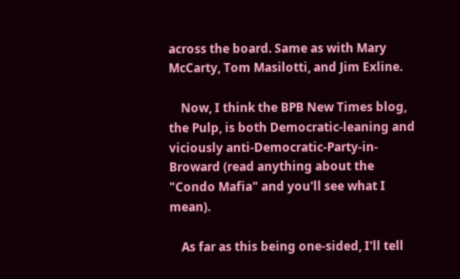across the board. Same as with Mary McCarty, Tom Masilotti, and Jim Exline.

    Now, I think the BPB New Times blog, the Pulp, is both Democratic-leaning and viciously anti-Democratic-Party-in-Broward (read anything about the "Condo Mafia" and you'll see what I mean).

    As far as this being one-sided, I'll tell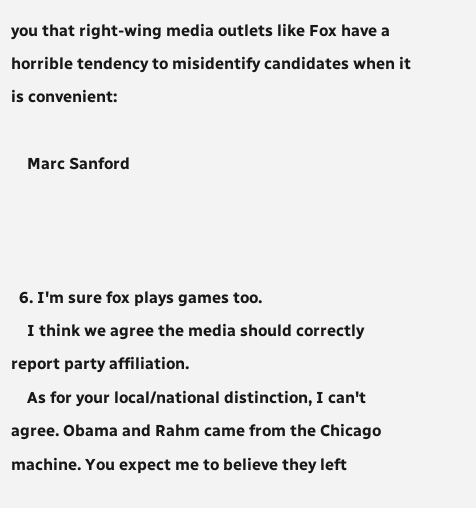you that right-wing media outlets like Fox have a horrible tendency to misidentify candidates when it is convenient:

    Marc Sanford



  6. I'm sure fox plays games too.
    I think we agree the media should correctly report party affiliation.
    As for your local/national distinction, I can't agree. Obama and Rahm came from the Chicago machine. You expect me to believe they left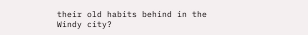their old habits behind in the Windy city?